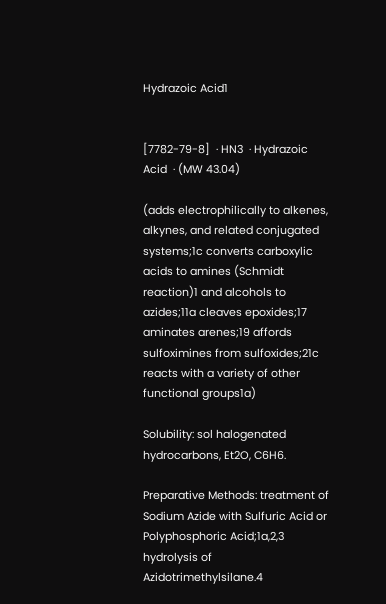Hydrazoic Acid1


[7782-79-8]  · HN3  · Hydrazoic Acid  · (MW 43.04)

(adds electrophilically to alkenes, alkynes, and related conjugated systems;1c converts carboxylic acids to amines (Schmidt reaction)1 and alcohols to azides;11a cleaves epoxides;17 aminates arenes;19 affords sulfoximines from sulfoxides;21c reacts with a variety of other functional groups1a)

Solubility: sol halogenated hydrocarbons, Et2O, C6H6.

Preparative Methods: treatment of Sodium Azide with Sulfuric Acid or Polyphosphoric Acid;1a,2,3 hydrolysis of Azidotrimethylsilane.4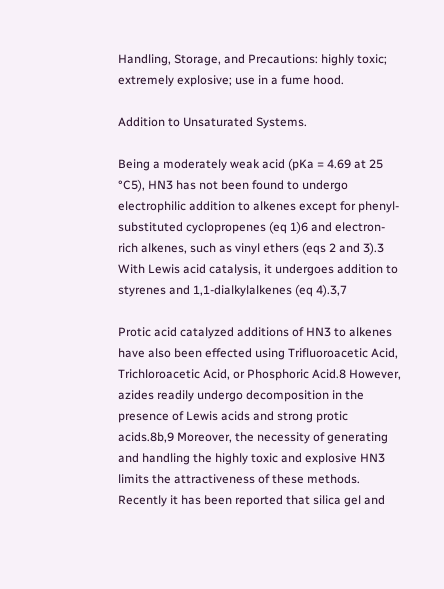Handling, Storage, and Precautions: highly toxic; extremely explosive; use in a fume hood.

Addition to Unsaturated Systems.

Being a moderately weak acid (pKa = 4.69 at 25 °C5), HN3 has not been found to undergo electrophilic addition to alkenes except for phenyl-substituted cyclopropenes (eq 1)6 and electron-rich alkenes, such as vinyl ethers (eqs 2 and 3).3 With Lewis acid catalysis, it undergoes addition to styrenes and 1,1-dialkylalkenes (eq 4).3,7

Protic acid catalyzed additions of HN3 to alkenes have also been effected using Trifluoroacetic Acid, Trichloroacetic Acid, or Phosphoric Acid.8 However, azides readily undergo decomposition in the presence of Lewis acids and strong protic acids.8b,9 Moreover, the necessity of generating and handling the highly toxic and explosive HN3 limits the attractiveness of these methods. Recently it has been reported that silica gel and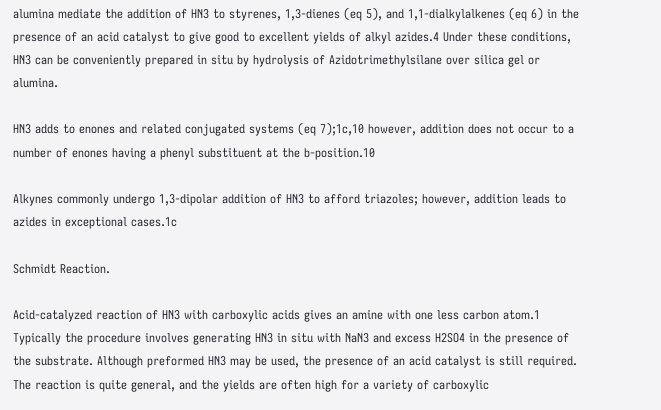alumina mediate the addition of HN3 to styrenes, 1,3-dienes (eq 5), and 1,1-dialkylalkenes (eq 6) in the presence of an acid catalyst to give good to excellent yields of alkyl azides.4 Under these conditions, HN3 can be conveniently prepared in situ by hydrolysis of Azidotrimethylsilane over silica gel or alumina.

HN3 adds to enones and related conjugated systems (eq 7);1c,10 however, addition does not occur to a number of enones having a phenyl substituent at the b-position.10

Alkynes commonly undergo 1,3-dipolar addition of HN3 to afford triazoles; however, addition leads to azides in exceptional cases.1c

Schmidt Reaction.

Acid-catalyzed reaction of HN3 with carboxylic acids gives an amine with one less carbon atom.1 Typically the procedure involves generating HN3 in situ with NaN3 and excess H2SO4 in the presence of the substrate. Although preformed HN3 may be used, the presence of an acid catalyst is still required. The reaction is quite general, and the yields are often high for a variety of carboxylic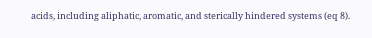acids, including aliphatic, aromatic, and sterically hindered systems (eq 8).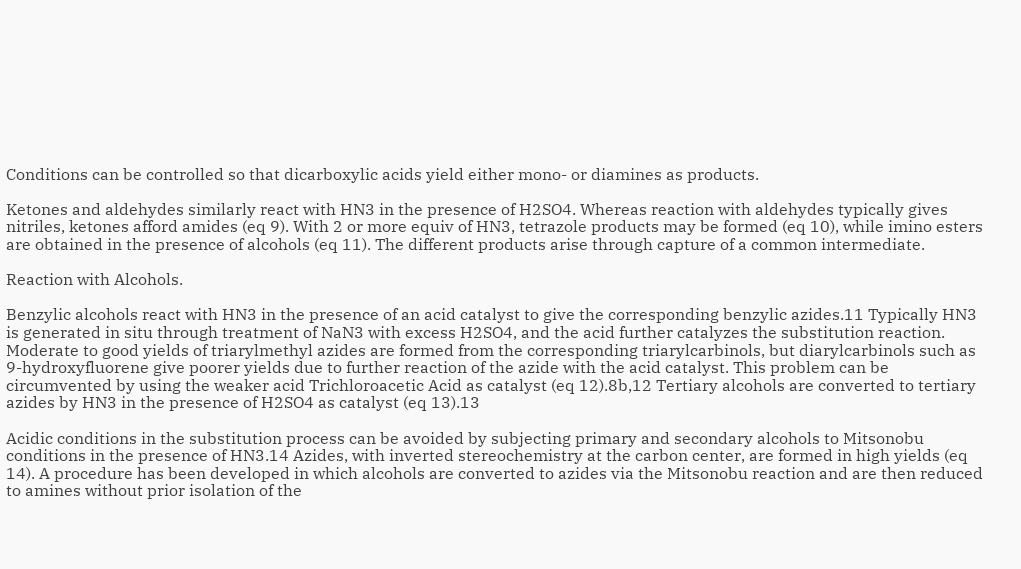Conditions can be controlled so that dicarboxylic acids yield either mono- or diamines as products.

Ketones and aldehydes similarly react with HN3 in the presence of H2SO4. Whereas reaction with aldehydes typically gives nitriles, ketones afford amides (eq 9). With 2 or more equiv of HN3, tetrazole products may be formed (eq 10), while imino esters are obtained in the presence of alcohols (eq 11). The different products arise through capture of a common intermediate.

Reaction with Alcohols.

Benzylic alcohols react with HN3 in the presence of an acid catalyst to give the corresponding benzylic azides.11 Typically HN3 is generated in situ through treatment of NaN3 with excess H2SO4, and the acid further catalyzes the substitution reaction. Moderate to good yields of triarylmethyl azides are formed from the corresponding triarylcarbinols, but diarylcarbinols such as 9-hydroxyfluorene give poorer yields due to further reaction of the azide with the acid catalyst. This problem can be circumvented by using the weaker acid Trichloroacetic Acid as catalyst (eq 12).8b,12 Tertiary alcohols are converted to tertiary azides by HN3 in the presence of H2SO4 as catalyst (eq 13).13

Acidic conditions in the substitution process can be avoided by subjecting primary and secondary alcohols to Mitsonobu conditions in the presence of HN3.14 Azides, with inverted stereochemistry at the carbon center, are formed in high yields (eq 14). A procedure has been developed in which alcohols are converted to azides via the Mitsonobu reaction and are then reduced to amines without prior isolation of the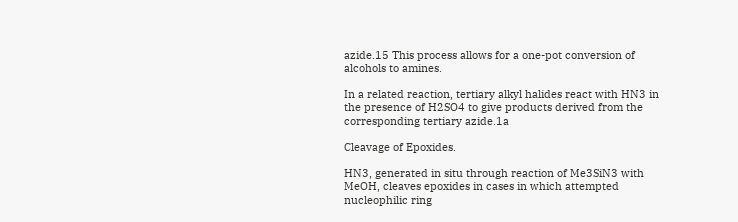azide.15 This process allows for a one-pot conversion of alcohols to amines.

In a related reaction, tertiary alkyl halides react with HN3 in the presence of H2SO4 to give products derived from the corresponding tertiary azide.1a

Cleavage of Epoxides.

HN3, generated in situ through reaction of Me3SiN3 with MeOH, cleaves epoxides in cases in which attempted nucleophilic ring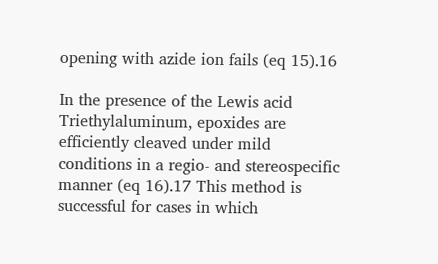opening with azide ion fails (eq 15).16

In the presence of the Lewis acid Triethylaluminum, epoxides are efficiently cleaved under mild conditions in a regio- and stereospecific manner (eq 16).17 This method is successful for cases in which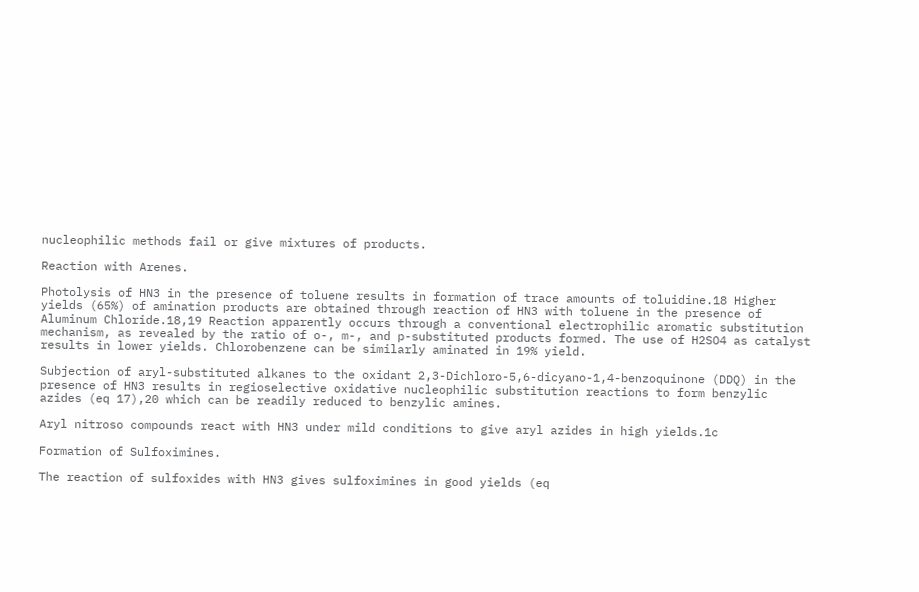nucleophilic methods fail or give mixtures of products.

Reaction with Arenes.

Photolysis of HN3 in the presence of toluene results in formation of trace amounts of toluidine.18 Higher yields (65%) of amination products are obtained through reaction of HN3 with toluene in the presence of Aluminum Chloride.18,19 Reaction apparently occurs through a conventional electrophilic aromatic substitution mechanism, as revealed by the ratio of o-, m-, and p-substituted products formed. The use of H2SO4 as catalyst results in lower yields. Chlorobenzene can be similarly aminated in 19% yield.

Subjection of aryl-substituted alkanes to the oxidant 2,3-Dichloro-5,6-dicyano-1,4-benzoquinone (DDQ) in the presence of HN3 results in regioselective oxidative nucleophilic substitution reactions to form benzylic azides (eq 17),20 which can be readily reduced to benzylic amines.

Aryl nitroso compounds react with HN3 under mild conditions to give aryl azides in high yields.1c

Formation of Sulfoximines.

The reaction of sulfoxides with HN3 gives sulfoximines in good yields (eq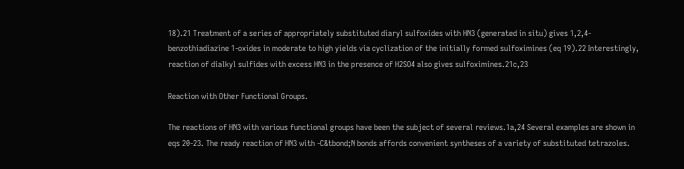18).21 Treatment of a series of appropriately substituted diaryl sulfoxides with HN3 (generated in situ) gives 1,2,4-benzothiadiazine 1-oxides in moderate to high yields via cyclization of the initially formed sulfoximines (eq 19).22 Interestingly, reaction of dialkyl sulfides with excess HN3 in the presence of H2SO4 also gives sulfoximines.21c,23

Reaction with Other Functional Groups.

The reactions of HN3 with various functional groups have been the subject of several reviews.1a,24 Several examples are shown in eqs 20-23. The ready reaction of HN3 with -C&tbond;N bonds affords convenient syntheses of a variety of substituted tetrazoles.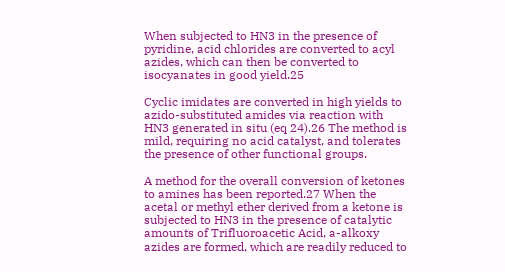When subjected to HN3 in the presence of pyridine, acid chlorides are converted to acyl azides, which can then be converted to isocyanates in good yield.25

Cyclic imidates are converted in high yields to azido-substituted amides via reaction with HN3 generated in situ (eq 24).26 The method is mild, requiring no acid catalyst, and tolerates the presence of other functional groups.

A method for the overall conversion of ketones to amines has been reported.27 When the acetal or methyl ether derived from a ketone is subjected to HN3 in the presence of catalytic amounts of Trifluoroacetic Acid, a-alkoxy azides are formed, which are readily reduced to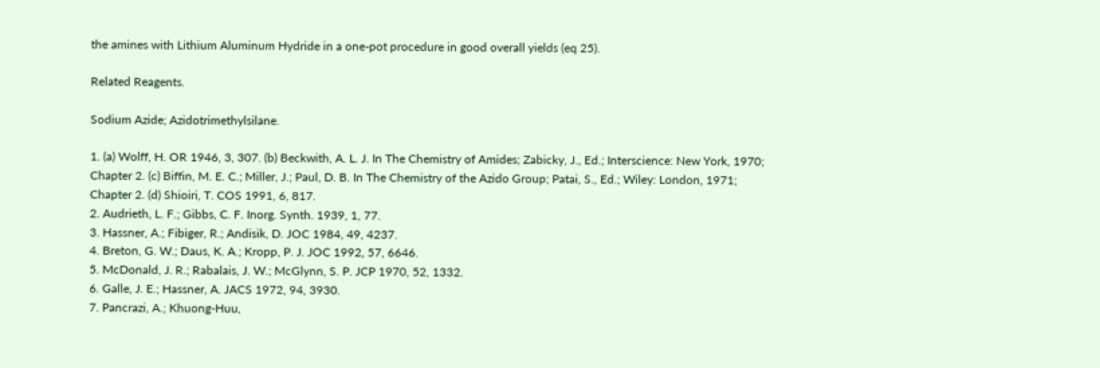the amines with Lithium Aluminum Hydride in a one-pot procedure in good overall yields (eq 25).

Related Reagents.

Sodium Azide; Azidotrimethylsilane.

1. (a) Wolff, H. OR 1946, 3, 307. (b) Beckwith, A. L. J. In The Chemistry of Amides; Zabicky, J., Ed.; Interscience: New York, 1970; Chapter 2. (c) Biffin, M. E. C.; Miller, J.; Paul, D. B. In The Chemistry of the Azido Group; Patai, S., Ed.; Wiley: London, 1971; Chapter 2. (d) Shioiri, T. COS 1991, 6, 817.
2. Audrieth, L. F.; Gibbs, C. F. Inorg. Synth. 1939, 1, 77.
3. Hassner, A.; Fibiger, R.; Andisik, D. JOC 1984, 49, 4237.
4. Breton, G. W.; Daus, K. A.; Kropp, P. J. JOC 1992, 57, 6646.
5. McDonald, J. R.; Rabalais, J. W.; McGlynn, S. P. JCP 1970, 52, 1332.
6. Galle, J. E.; Hassner, A. JACS 1972, 94, 3930.
7. Pancrazi, A.; Khuong-Huu,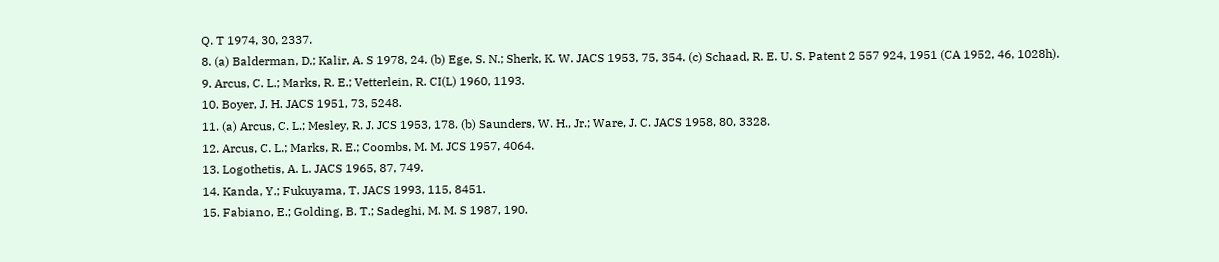Q. T 1974, 30, 2337.
8. (a) Balderman, D.; Kalir, A. S 1978, 24. (b) Ege, S. N.; Sherk, K. W. JACS 1953, 75, 354. (c) Schaad, R. E. U. S. Patent 2 557 924, 1951 (CA 1952, 46, 1028h).
9. Arcus, C. L.; Marks, R. E.; Vetterlein, R. CI(L) 1960, 1193.
10. Boyer, J. H. JACS 1951, 73, 5248.
11. (a) Arcus, C. L.; Mesley, R. J. JCS 1953, 178. (b) Saunders, W. H., Jr.; Ware, J. C. JACS 1958, 80, 3328.
12. Arcus, C. L.; Marks, R. E.; Coombs, M. M. JCS 1957, 4064.
13. Logothetis, A. L. JACS 1965, 87, 749.
14. Kanda, Y.; Fukuyama, T. JACS 1993, 115, 8451.
15. Fabiano, E.; Golding, B. T.; Sadeghi, M. M. S 1987, 190.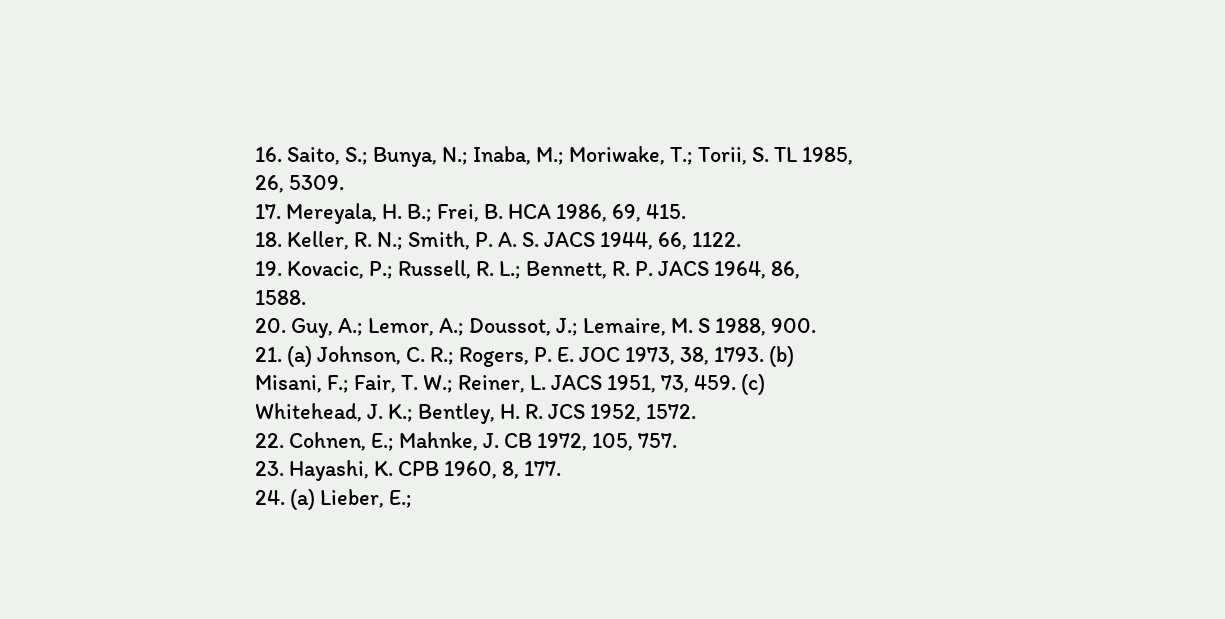16. Saito, S.; Bunya, N.; Inaba, M.; Moriwake, T.; Torii, S. TL 1985, 26, 5309.
17. Mereyala, H. B.; Frei, B. HCA 1986, 69, 415.
18. Keller, R. N.; Smith, P. A. S. JACS 1944, 66, 1122.
19. Kovacic, P.; Russell, R. L.; Bennett, R. P. JACS 1964, 86, 1588.
20. Guy, A.; Lemor, A.; Doussot, J.; Lemaire, M. S 1988, 900.
21. (a) Johnson, C. R.; Rogers, P. E. JOC 1973, 38, 1793. (b) Misani, F.; Fair, T. W.; Reiner, L. JACS 1951, 73, 459. (c) Whitehead, J. K.; Bentley, H. R. JCS 1952, 1572.
22. Cohnen, E.; Mahnke, J. CB 1972, 105, 757.
23. Hayashi, K. CPB 1960, 8, 177.
24. (a) Lieber, E.;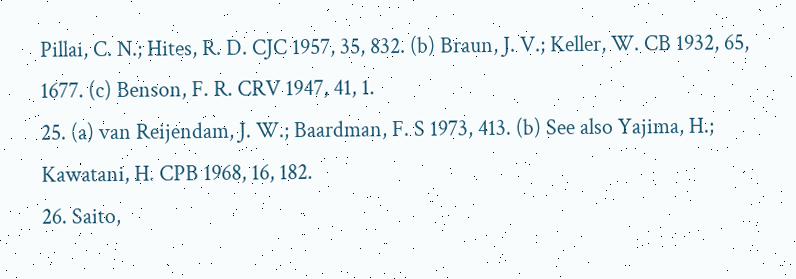Pillai, C. N.; Hites, R. D. CJC 1957, 35, 832. (b) Braun, J. V.; Keller, W. CB 1932, 65, 1677. (c) Benson, F. R. CRV 1947, 41, 1.
25. (a) van Reijendam, J. W.; Baardman, F. S 1973, 413. (b) See also Yajima, H.; Kawatani, H. CPB 1968, 16, 182.
26. Saito,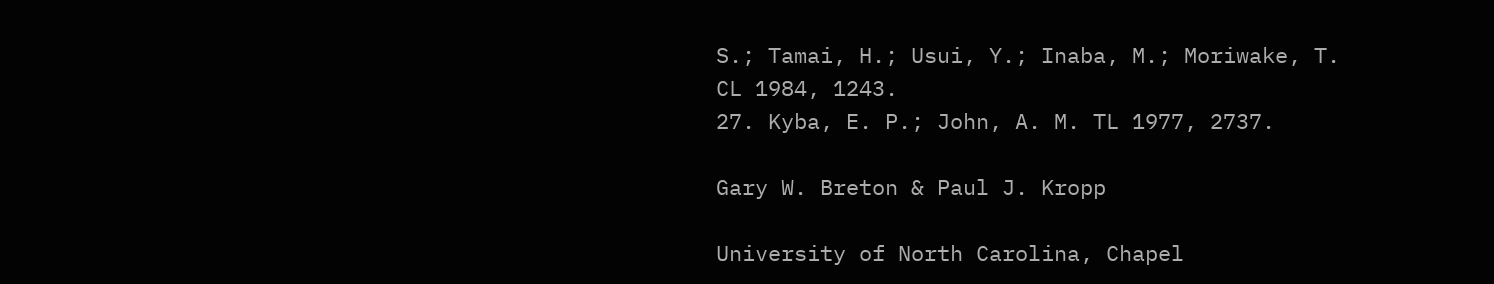S.; Tamai, H.; Usui, Y.; Inaba, M.; Moriwake, T. CL 1984, 1243.
27. Kyba, E. P.; John, A. M. TL 1977, 2737.

Gary W. Breton & Paul J. Kropp

University of North Carolina, Chapel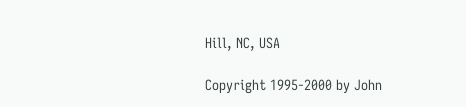Hill, NC, USA

Copyright 1995-2000 by John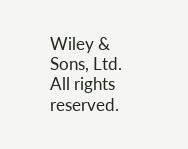Wiley & Sons, Ltd. All rights reserved.